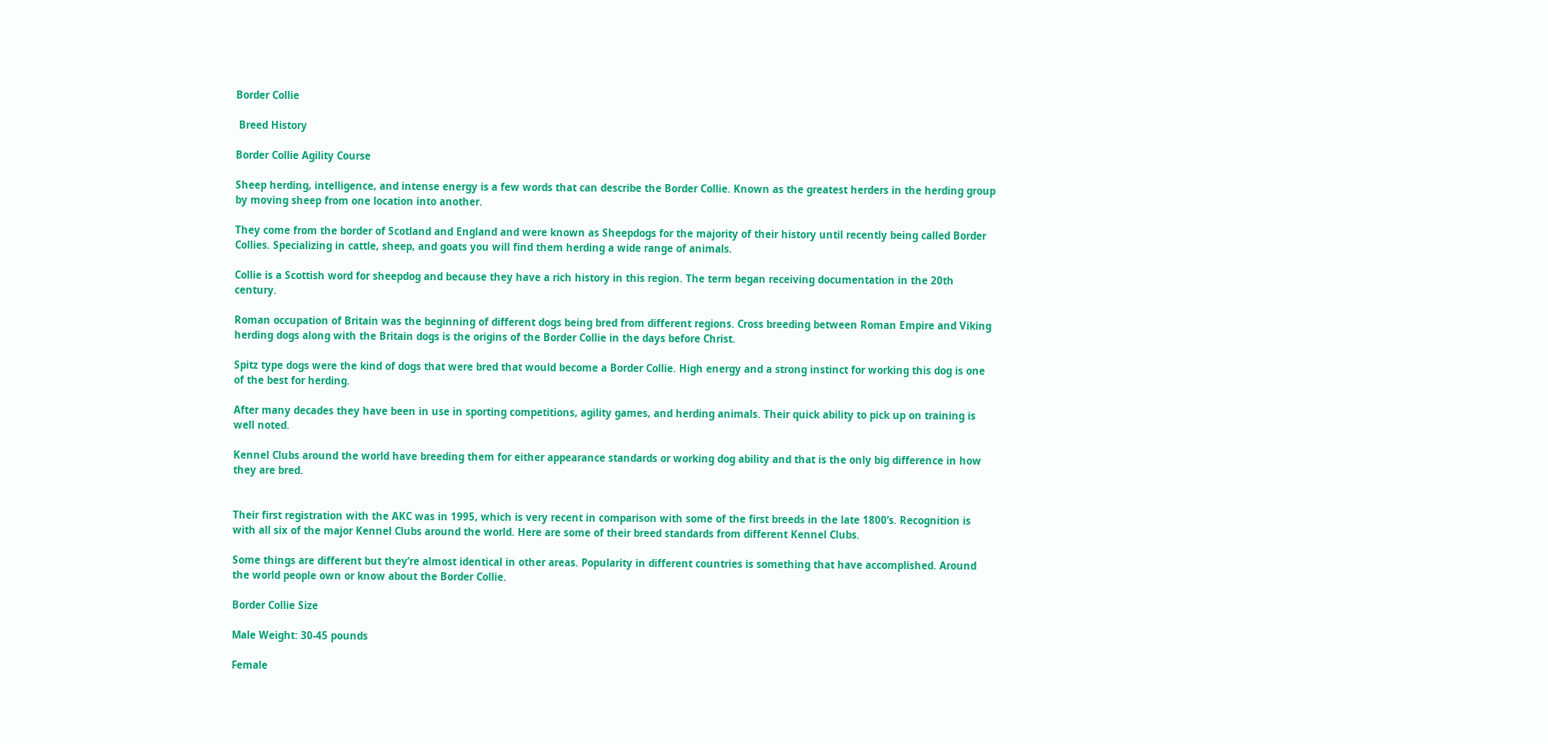Border Collie

 Breed History

Border Collie Agility Course

Sheep herding, intelligence, and intense energy is a few words that can describe the Border Collie. Known as the greatest herders in the herding group by moving sheep from one location into another.

They come from the border of Scotland and England and were known as Sheepdogs for the majority of their history until recently being called Border Collies. Specializing in cattle, sheep, and goats you will find them herding a wide range of animals.

Collie is a Scottish word for sheepdog and because they have a rich history in this region. The term began receiving documentation in the 20th century.

Roman occupation of Britain was the beginning of different dogs being bred from different regions. Cross breeding between Roman Empire and Viking herding dogs along with the Britain dogs is the origins of the Border Collie in the days before Christ.

Spitz type dogs were the kind of dogs that were bred that would become a Border Collie. High energy and a strong instinct for working this dog is one of the best for herding.

After many decades they have been in use in sporting competitions, agility games, and herding animals. Their quick ability to pick up on training is well noted.

Kennel Clubs around the world have breeding them for either appearance standards or working dog ability and that is the only big difference in how they are bred.


Their first registration with the AKC was in 1995, which is very recent in comparison with some of the first breeds in the late 1800’s. Recognition is with all six of the major Kennel Clubs around the world. Here are some of their breed standards from different Kennel Clubs.

Some things are different but they’re almost identical in other areas. Popularity in different countries is something that have accomplished. Around the world people own or know about the Border Collie.

Border Collie Size

Male Weight: 30-45 pounds

Female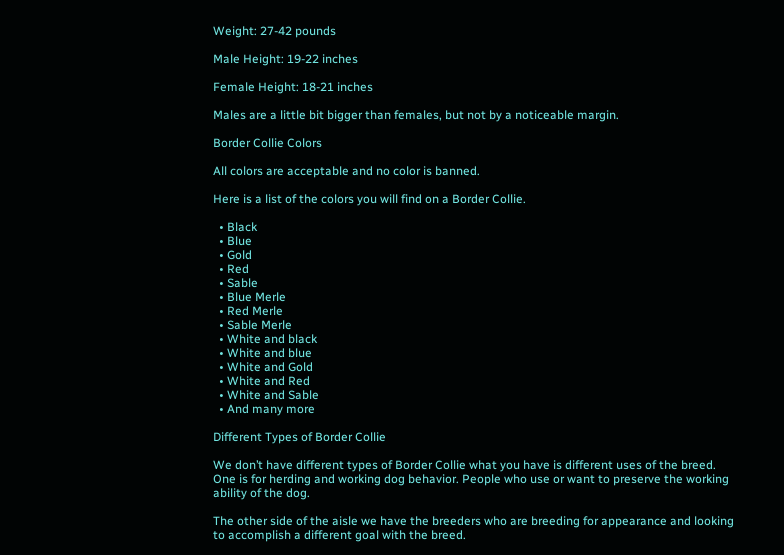Weight: 27-42 pounds

Male Height: 19-22 inches

Female Height: 18-21 inches

Males are a little bit bigger than females, but not by a noticeable margin.

Border Collie Colors

All colors are acceptable and no color is banned.

Here is a list of the colors you will find on a Border Collie.

  • Black
  • Blue
  • Gold
  • Red
  • Sable
  • Blue Merle
  • Red Merle
  • Sable Merle
  • White and black
  • White and blue
  • White and Gold
  • White and Red
  • White and Sable
  • And many more

Different Types of Border Collie

We don’t have different types of Border Collie what you have is different uses of the breed. One is for herding and working dog behavior. People who use or want to preserve the working ability of the dog.

The other side of the aisle we have the breeders who are breeding for appearance and looking to accomplish a different goal with the breed.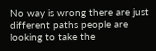No way is wrong there are just different paths people are looking to take the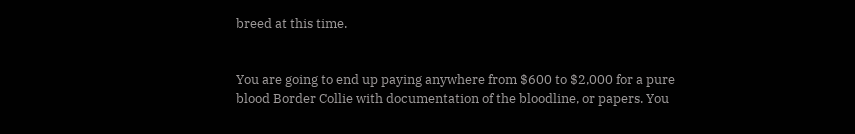breed at this time.


You are going to end up paying anywhere from $600 to $2,000 for a pure blood Border Collie with documentation of the bloodline, or papers. You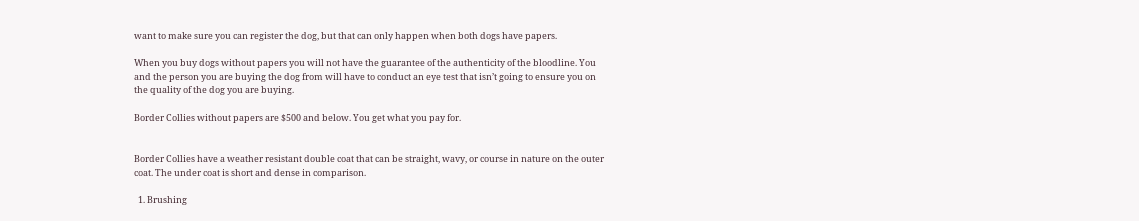want to make sure you can register the dog, but that can only happen when both dogs have papers.

When you buy dogs without papers you will not have the guarantee of the authenticity of the bloodline. You and the person you are buying the dog from will have to conduct an eye test that isn’t going to ensure you on the quality of the dog you are buying.

Border Collies without papers are $500 and below. You get what you pay for.


Border Collies have a weather resistant double coat that can be straight, wavy, or course in nature on the outer coat. The under coat is short and dense in comparison.

  1. Brushing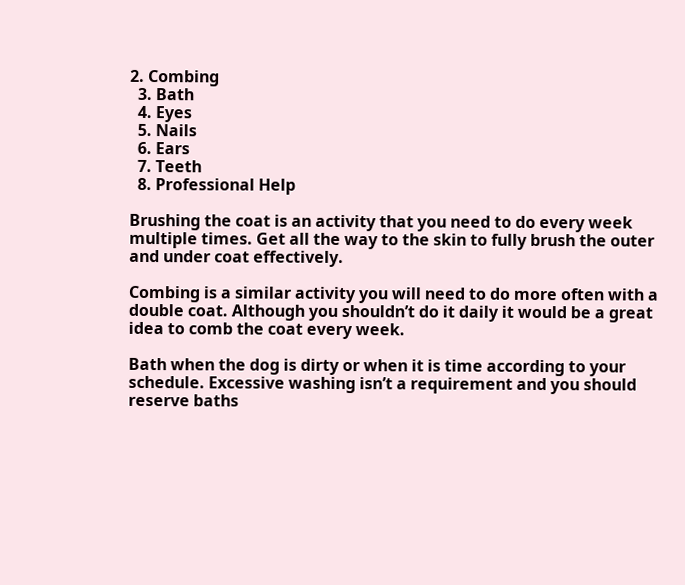2. Combing
  3. Bath
  4. Eyes
  5. Nails
  6. Ears
  7. Teeth
  8. Professional Help

Brushing the coat is an activity that you need to do every week multiple times. Get all the way to the skin to fully brush the outer and under coat effectively.

Combing is a similar activity you will need to do more often with a double coat. Although you shouldn’t do it daily it would be a great idea to comb the coat every week.

Bath when the dog is dirty or when it is time according to your schedule. Excessive washing isn’t a requirement and you should reserve baths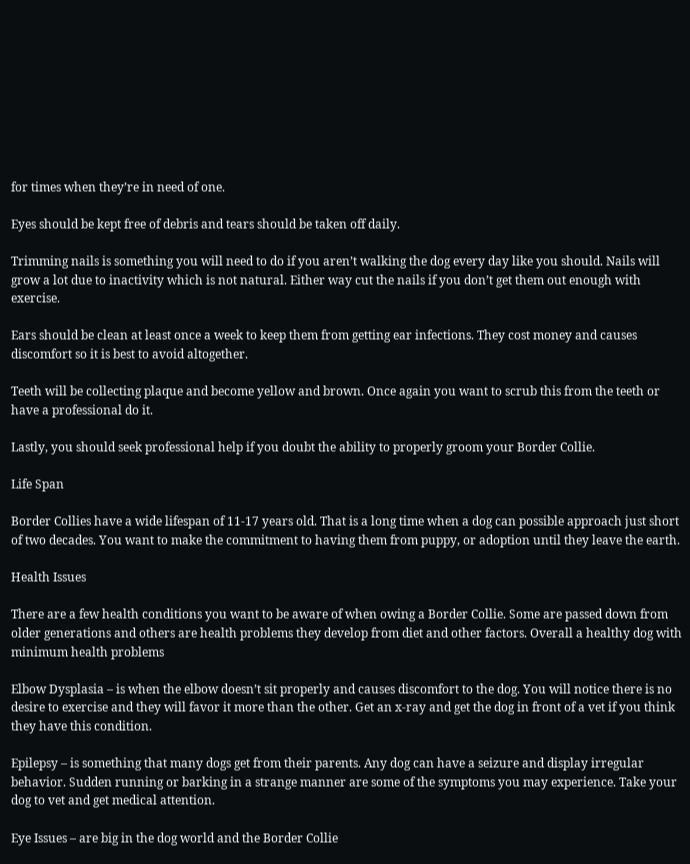for times when they’re in need of one.

Eyes should be kept free of debris and tears should be taken off daily.

Trimming nails is something you will need to do if you aren’t walking the dog every day like you should. Nails will grow a lot due to inactivity which is not natural. Either way cut the nails if you don’t get them out enough with exercise.

Ears should be clean at least once a week to keep them from getting ear infections. They cost money and causes discomfort so it is best to avoid altogether.

Teeth will be collecting plaque and become yellow and brown. Once again you want to scrub this from the teeth or have a professional do it.

Lastly, you should seek professional help if you doubt the ability to properly groom your Border Collie.

Life Span

Border Collies have a wide lifespan of 11-17 years old. That is a long time when a dog can possible approach just short of two decades. You want to make the commitment to having them from puppy, or adoption until they leave the earth.

Health Issues

There are a few health conditions you want to be aware of when owing a Border Collie. Some are passed down from older generations and others are health problems they develop from diet and other factors. Overall a healthy dog with minimum health problems

Elbow Dysplasia – is when the elbow doesn’t sit properly and causes discomfort to the dog. You will notice there is no desire to exercise and they will favor it more than the other. Get an x-ray and get the dog in front of a vet if you think they have this condition.

Epilepsy – is something that many dogs get from their parents. Any dog can have a seizure and display irregular behavior. Sudden running or barking in a strange manner are some of the symptoms you may experience. Take your dog to vet and get medical attention.

Eye Issues – are big in the dog world and the Border Collie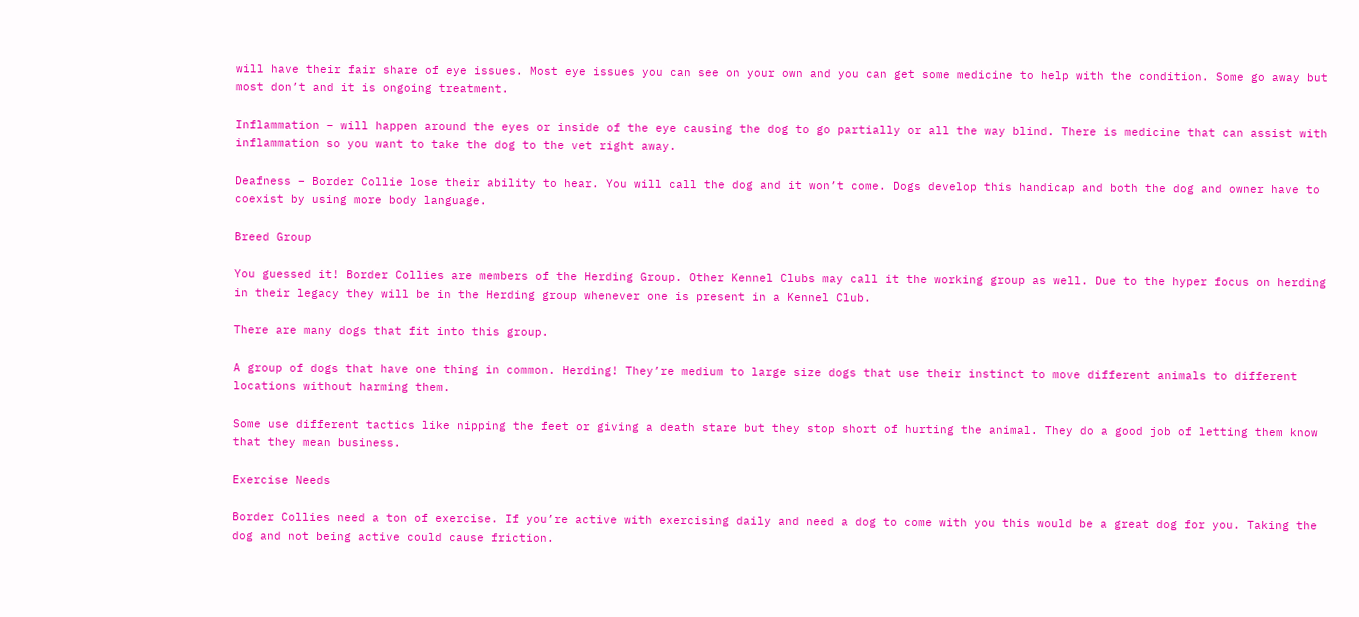will have their fair share of eye issues. Most eye issues you can see on your own and you can get some medicine to help with the condition. Some go away but most don’t and it is ongoing treatment.

Inflammation – will happen around the eyes or inside of the eye causing the dog to go partially or all the way blind. There is medicine that can assist with inflammation so you want to take the dog to the vet right away.

Deafness – Border Collie lose their ability to hear. You will call the dog and it won’t come. Dogs develop this handicap and both the dog and owner have to coexist by using more body language.

Breed Group

You guessed it! Border Collies are members of the Herding Group. Other Kennel Clubs may call it the working group as well. Due to the hyper focus on herding in their legacy they will be in the Herding group whenever one is present in a Kennel Club.

There are many dogs that fit into this group.

A group of dogs that have one thing in common. Herding! They’re medium to large size dogs that use their instinct to move different animals to different locations without harming them.

Some use different tactics like nipping the feet or giving a death stare but they stop short of hurting the animal. They do a good job of letting them know that they mean business.

Exercise Needs

Border Collies need a ton of exercise. If you’re active with exercising daily and need a dog to come with you this would be a great dog for you. Taking the dog and not being active could cause friction.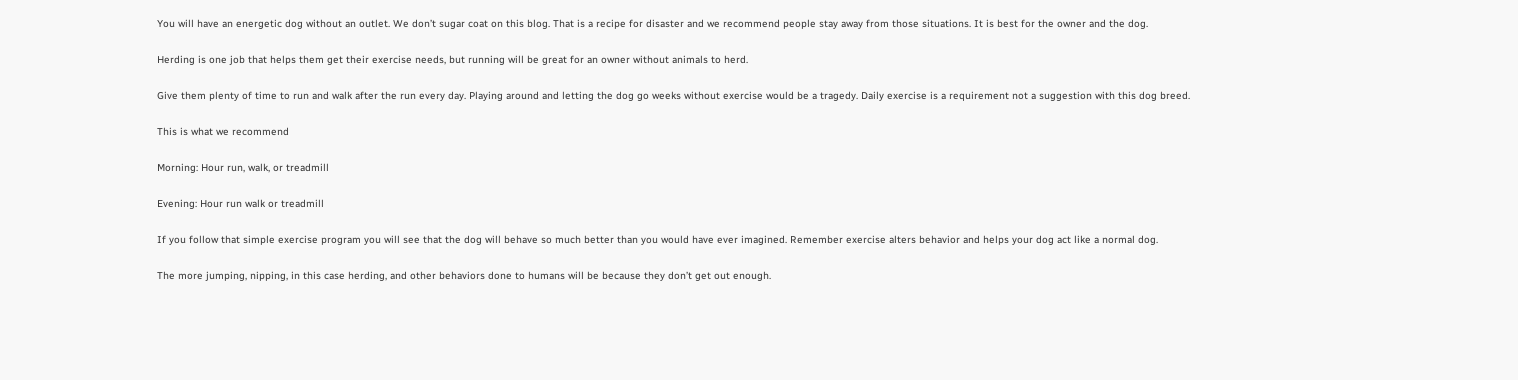You will have an energetic dog without an outlet. We don’t sugar coat on this blog. That is a recipe for disaster and we recommend people stay away from those situations. It is best for the owner and the dog.

Herding is one job that helps them get their exercise needs, but running will be great for an owner without animals to herd.

Give them plenty of time to run and walk after the run every day. Playing around and letting the dog go weeks without exercise would be a tragedy. Daily exercise is a requirement not a suggestion with this dog breed.

This is what we recommend

Morning: Hour run, walk, or treadmill

Evening: Hour run walk or treadmill

If you follow that simple exercise program you will see that the dog will behave so much better than you would have ever imagined. Remember exercise alters behavior and helps your dog act like a normal dog.

The more jumping, nipping, in this case herding, and other behaviors done to humans will be because they don’t get out enough.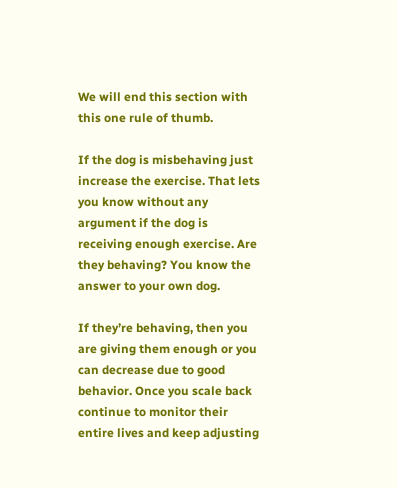We will end this section with this one rule of thumb.

If the dog is misbehaving just increase the exercise. That lets you know without any argument if the dog is receiving enough exercise. Are they behaving? You know the answer to your own dog.

If they’re behaving, then you are giving them enough or you can decrease due to good behavior. Once you scale back continue to monitor their entire lives and keep adjusting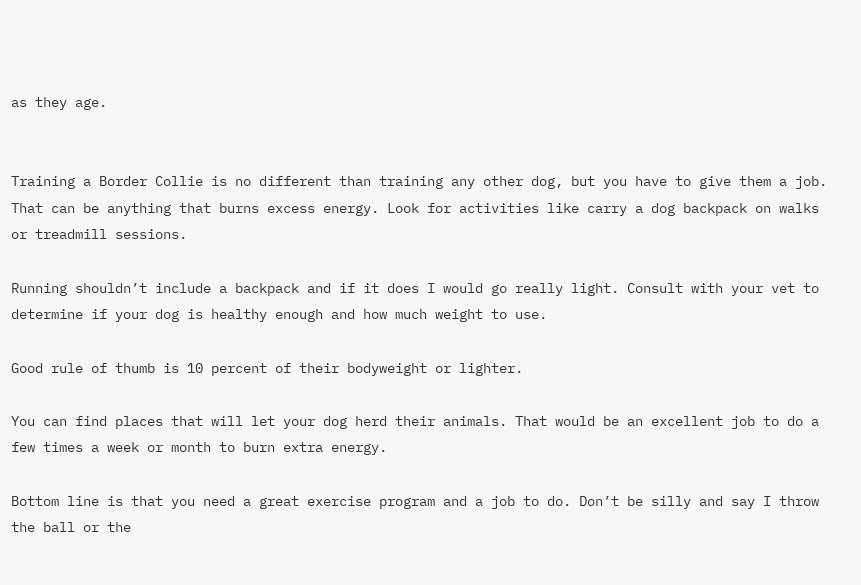as they age.


Training a Border Collie is no different than training any other dog, but you have to give them a job. That can be anything that burns excess energy. Look for activities like carry a dog backpack on walks or treadmill sessions.

Running shouldn’t include a backpack and if it does I would go really light. Consult with your vet to determine if your dog is healthy enough and how much weight to use.

Good rule of thumb is 10 percent of their bodyweight or lighter.

You can find places that will let your dog herd their animals. That would be an excellent job to do a few times a week or month to burn extra energy.

Bottom line is that you need a great exercise program and a job to do. Don’t be silly and say I throw the ball or the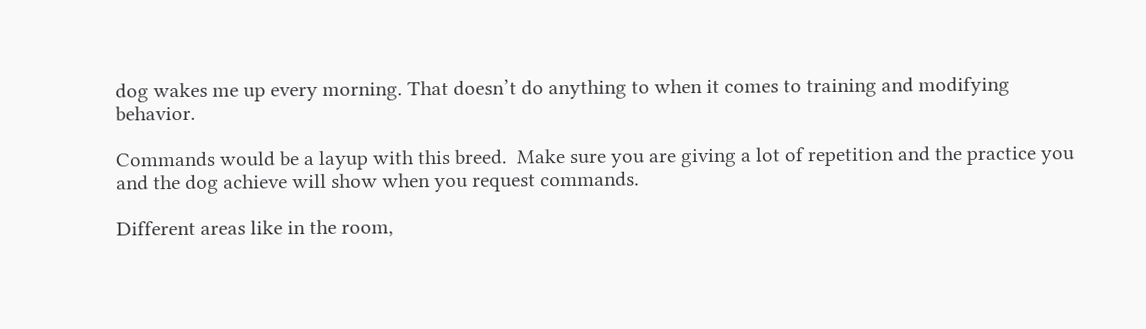dog wakes me up every morning. That doesn’t do anything to when it comes to training and modifying behavior.

Commands would be a layup with this breed.  Make sure you are giving a lot of repetition and the practice you and the dog achieve will show when you request commands.

Different areas like in the room,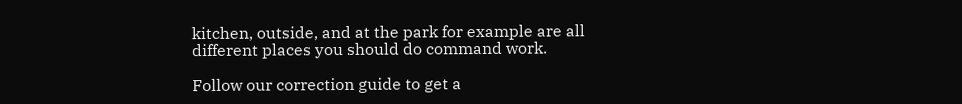kitchen, outside, and at the park for example are all different places you should do command work.

Follow our correction guide to get a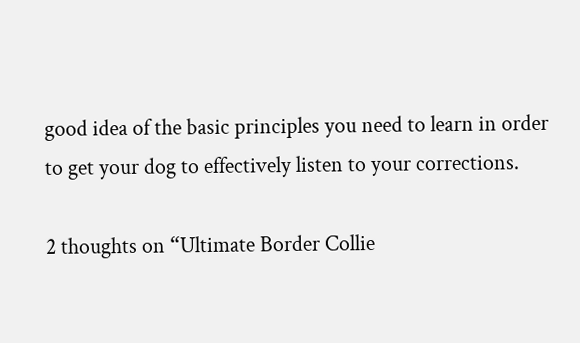good idea of the basic principles you need to learn in order to get your dog to effectively listen to your corrections.

2 thoughts on “Ultimate Border Collie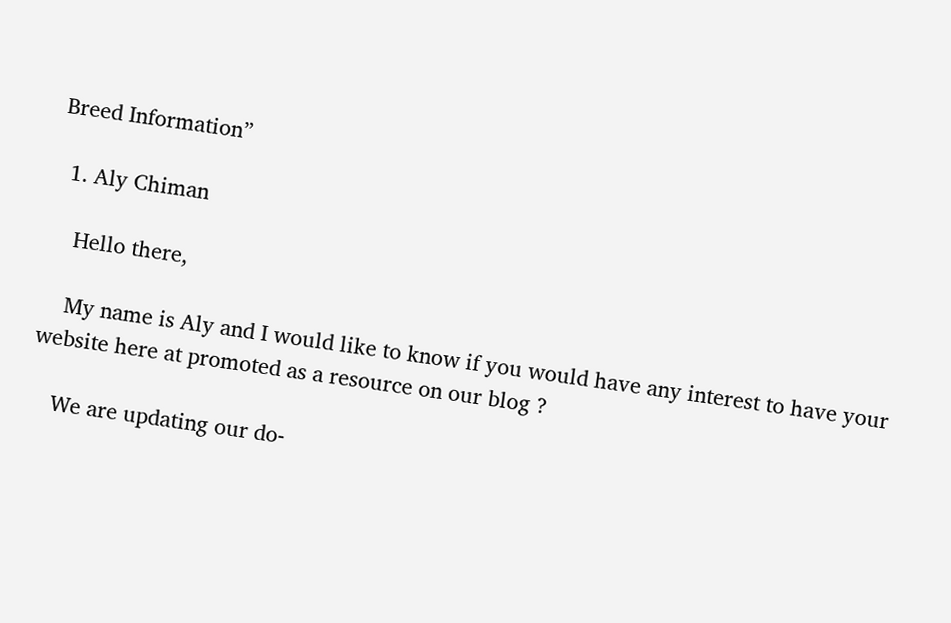Breed Information”

  1. Aly Chiman

    Hello there,

    My name is Aly and I would like to know if you would have any interest to have your website here at promoted as a resource on our blog ?

    We are updating our do-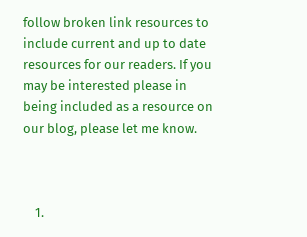follow broken link resources to include current and up to date resources for our readers. If you may be interested please in being included as a resource on our blog, please let me know.



    1.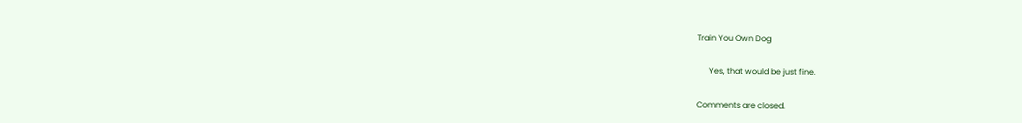Train You Own Dog

      Yes, that would be just fine.

Comments are closed.